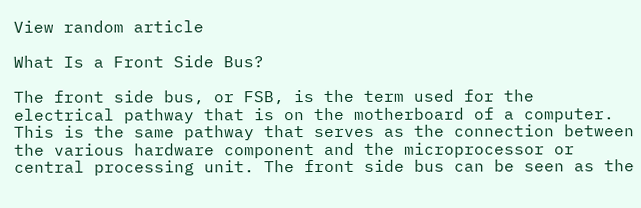View random article

What Is a Front Side Bus?

The front side bus, or FSB, is the term used for the electrical pathway that is on the motherboard of a computer. This is the same pathway that serves as the connection between the various hardware component and the microprocessor or central processing unit. The front side bus can be seen as the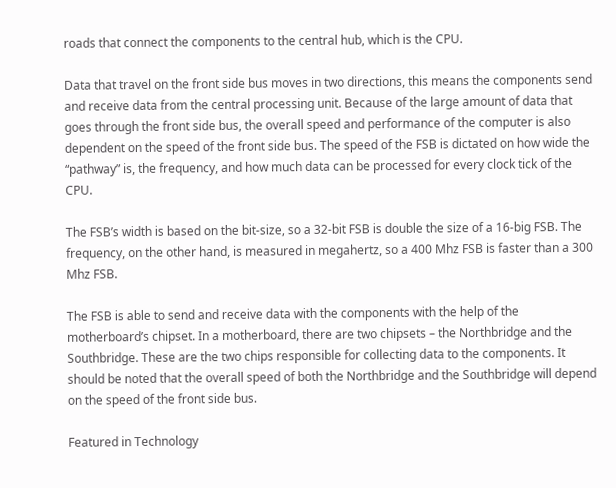roads that connect the components to the central hub, which is the CPU.

Data that travel on the front side bus moves in two directions, this means the components send and receive data from the central processing unit. Because of the large amount of data that goes through the front side bus, the overall speed and performance of the computer is also dependent on the speed of the front side bus. The speed of the FSB is dictated on how wide the “pathway” is, the frequency, and how much data can be processed for every clock tick of the CPU.

The FSB’s width is based on the bit-size, so a 32-bit FSB is double the size of a 16-big FSB. The frequency, on the other hand, is measured in megahertz, so a 400 Mhz FSB is faster than a 300 Mhz FSB.

The FSB is able to send and receive data with the components with the help of the motherboard’s chipset. In a motherboard, there are two chipsets – the Northbridge and the Southbridge. These are the two chips responsible for collecting data to the components. It should be noted that the overall speed of both the Northbridge and the Southbridge will depend on the speed of the front side bus.

Featured in Technology